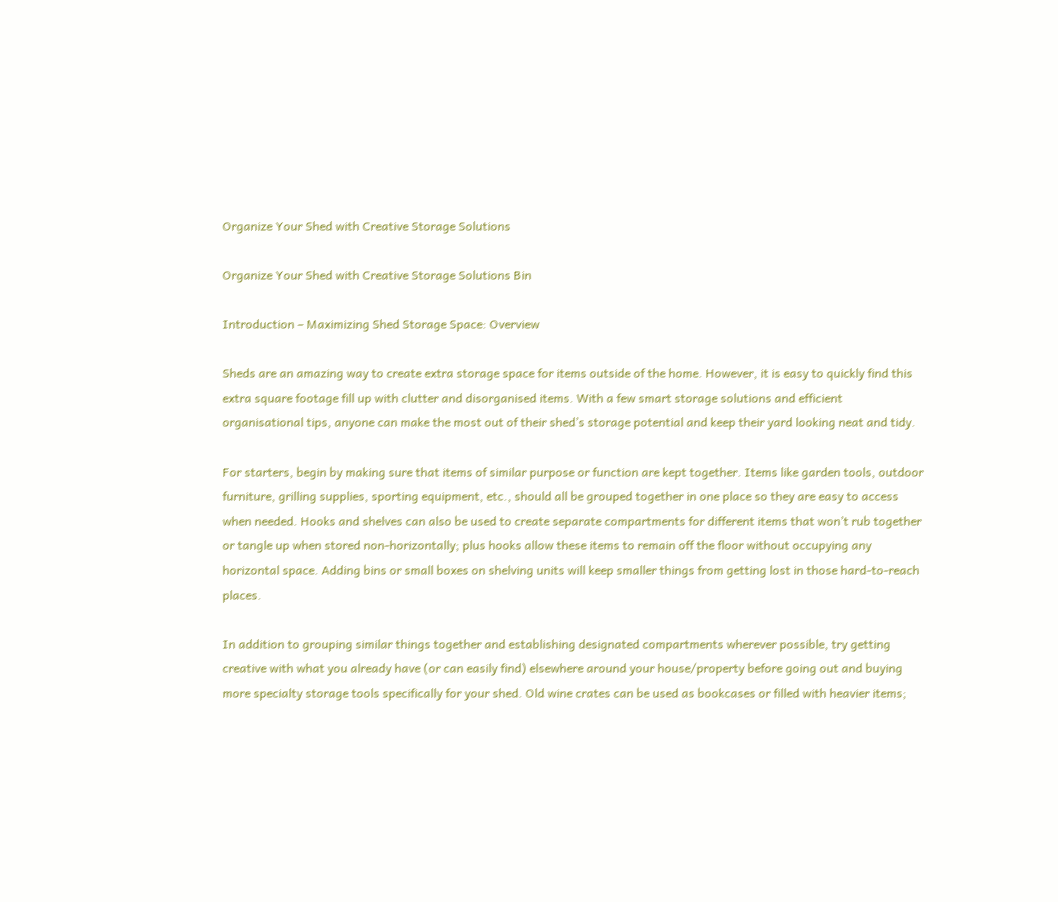Organize Your Shed with Creative Storage Solutions

Organize Your Shed with Creative Storage Solutions Bin

Introduction – Maximizing Shed Storage Space: Overview

Sheds are an amazing way to create extra storage space for items outside of the home. However, it is easy to quickly find this extra square footage fill up with clutter and disorganised items. With a few smart storage solutions and efficient organisational tips, anyone can make the most out of their shed’s storage potential and keep their yard looking neat and tidy.

For starters, begin by making sure that items of similar purpose or function are kept together. Items like garden tools, outdoor furniture, grilling supplies, sporting equipment, etc., should all be grouped together in one place so they are easy to access when needed. Hooks and shelves can also be used to create separate compartments for different items that won’t rub together or tangle up when stored non-horizontally; plus hooks allow these items to remain off the floor without occupying any horizontal space. Adding bins or small boxes on shelving units will keep smaller things from getting lost in those hard-to-reach places.

In addition to grouping similar things together and establishing designated compartments wherever possible, try getting creative with what you already have (or can easily find) elsewhere around your house/property before going out and buying more specialty storage tools specifically for your shed. Old wine crates can be used as bookcases or filled with heavier items;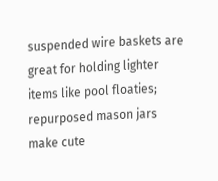suspended wire baskets are great for holding lighter items like pool floaties; repurposed mason jars make cute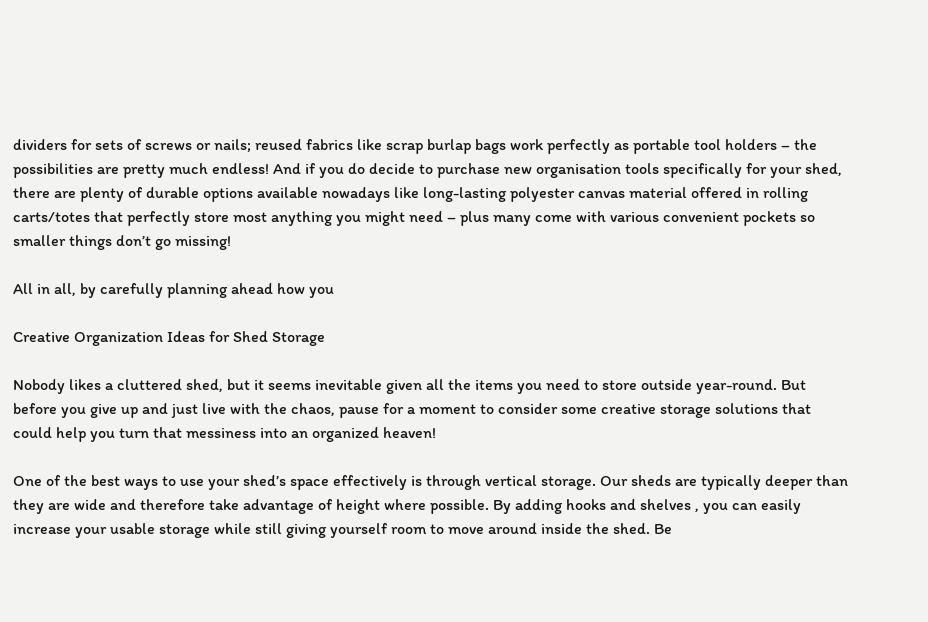dividers for sets of screws or nails; reused fabrics like scrap burlap bags work perfectly as portable tool holders – the possibilities are pretty much endless! And if you do decide to purchase new organisation tools specifically for your shed, there are plenty of durable options available nowadays like long-lasting polyester canvas material offered in rolling carts/totes that perfectly store most anything you might need – plus many come with various convenient pockets so smaller things don’t go missing!

All in all, by carefully planning ahead how you

Creative Organization Ideas for Shed Storage

Nobody likes a cluttered shed, but it seems inevitable given all the items you need to store outside year-round. But before you give up and just live with the chaos, pause for a moment to consider some creative storage solutions that could help you turn that messiness into an organized heaven!

One of the best ways to use your shed’s space effectively is through vertical storage. Our sheds are typically deeper than they are wide and therefore take advantage of height where possible. By adding hooks and shelves , you can easily increase your usable storage while still giving yourself room to move around inside the shed. Be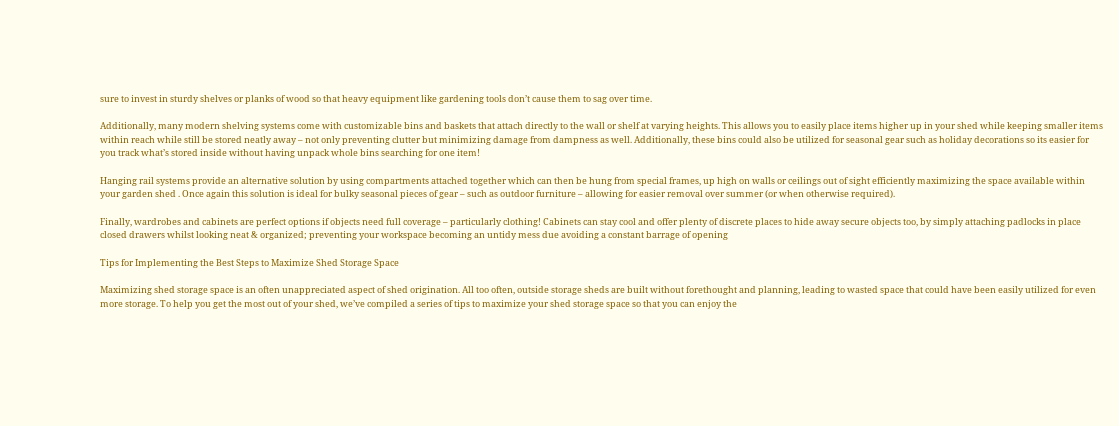sure to invest in sturdy shelves or planks of wood so that heavy equipment like gardening tools don’t cause them to sag over time.

Additionally, many modern shelving systems come with customizable bins and baskets that attach directly to the wall or shelf at varying heights. This allows you to easily place items higher up in your shed while keeping smaller items within reach while still be stored neatly away – not only preventing clutter but minimizing damage from dampness as well. Additionally, these bins could also be utilized for seasonal gear such as holiday decorations so its easier for you track what’s stored inside without having unpack whole bins searching for one item!

Hanging rail systems provide an alternative solution by using compartments attached together which can then be hung from special frames, up high on walls or ceilings out of sight efficiently maximizing the space available within your garden shed . Once again this solution is ideal for bulky seasonal pieces of gear – such as outdoor furniture – allowing for easier removal over summer (or when otherwise required).

Finally, wardrobes and cabinets are perfect options if objects need full coverage – particularly clothing! Cabinets can stay cool and offer plenty of discrete places to hide away secure objects too, by simply attaching padlocks in place closed drawers whilst looking neat & organized; preventing your workspace becoming an untidy mess due avoiding a constant barrage of opening

Tips for Implementing the Best Steps to Maximize Shed Storage Space

Maximizing shed storage space is an often unappreciated aspect of shed origination. All too often, outside storage sheds are built without forethought and planning, leading to wasted space that could have been easily utilized for even more storage. To help you get the most out of your shed, we’ve compiled a series of tips to maximize your shed storage space so that you can enjoy the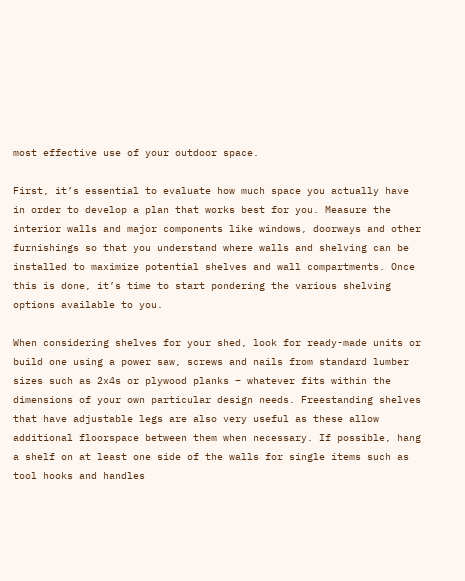most effective use of your outdoor space.

First, it’s essential to evaluate how much space you actually have in order to develop a plan that works best for you. Measure the interior walls and major components like windows, doorways and other furnishings so that you understand where walls and shelving can be installed to maximize potential shelves and wall compartments. Once this is done, it’s time to start pondering the various shelving options available to you.

When considering shelves for your shed, look for ready-made units or build one using a power saw, screws and nails from standard lumber sizes such as 2x4s or plywood planks – whatever fits within the dimensions of your own particular design needs. Freestanding shelves that have adjustable legs are also very useful as these allow additional floorspace between them when necessary. If possible, hang a shelf on at least one side of the walls for single items such as tool hooks and handles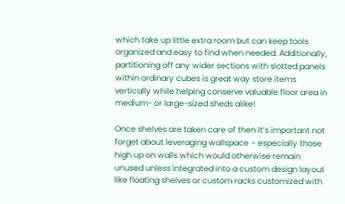which take up little extra room but can keep tools organized and easy to find when needed. Additionally, partitioning off any wider sections with slotted panels within ordinary cubes is great way store items vertically while helping conserve valuable floor area in medium- or large-sized sheds alike!

Once shelves are taken care of then it’s important not forget about leveraging wallspace – especially those high up on walls which would otherwise remain unused unless integrated into a custom design layout like floating shelves or custom racks customized with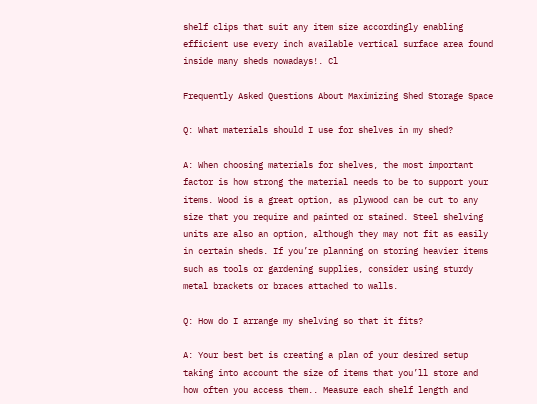shelf clips that suit any item size accordingly enabling efficient use every inch available vertical surface area found inside many sheds nowadays!. Cl

Frequently Asked Questions About Maximizing Shed Storage Space

Q: What materials should I use for shelves in my shed?

A: When choosing materials for shelves, the most important factor is how strong the material needs to be to support your items. Wood is a great option, as plywood can be cut to any size that you require and painted or stained. Steel shelving units are also an option, although they may not fit as easily in certain sheds. If you’re planning on storing heavier items such as tools or gardening supplies, consider using sturdy metal brackets or braces attached to walls.

Q: How do I arrange my shelving so that it fits?

A: Your best bet is creating a plan of your desired setup taking into account the size of items that you’ll store and how often you access them.. Measure each shelf length and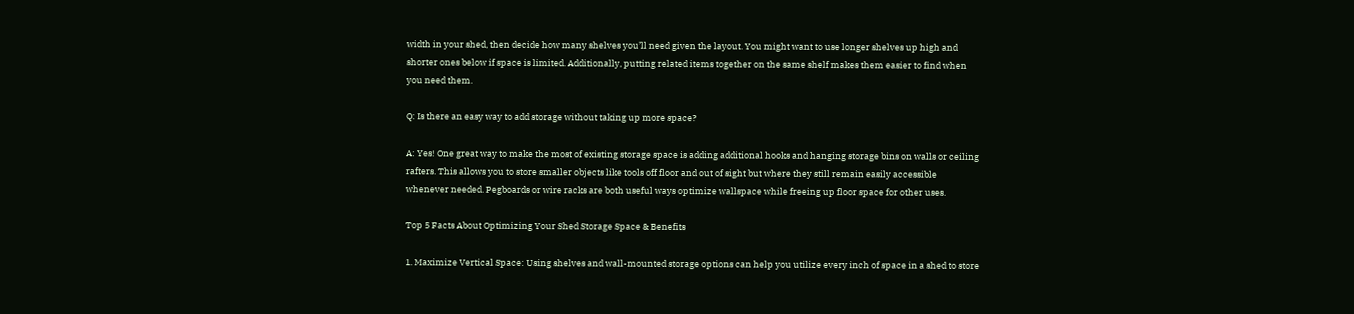width in your shed, then decide how many shelves you’ll need given the layout. You might want to use longer shelves up high and shorter ones below if space is limited. Additionally, putting related items together on the same shelf makes them easier to find when you need them.

Q: Is there an easy way to add storage without taking up more space?

A: Yes! One great way to make the most of existing storage space is adding additional hooks and hanging storage bins on walls or ceiling rafters. This allows you to store smaller objects like tools off floor and out of sight but where they still remain easily accessible whenever needed. Pegboards or wire racks are both useful ways optimize wallspace while freeing up floor space for other uses.

Top 5 Facts About Optimizing Your Shed Storage Space & Benefits

1. Maximize Vertical Space: Using shelves and wall-mounted storage options can help you utilize every inch of space in a shed to store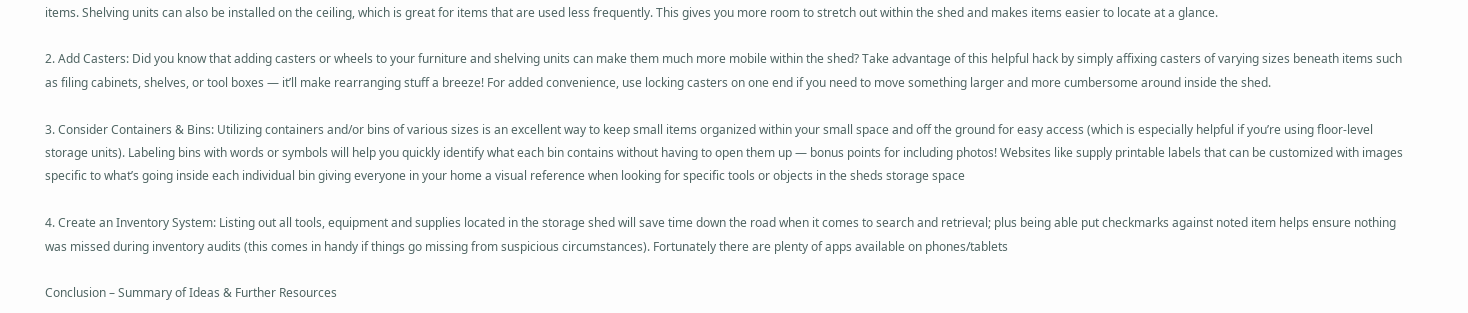items. Shelving units can also be installed on the ceiling, which is great for items that are used less frequently. This gives you more room to stretch out within the shed and makes items easier to locate at a glance.

2. Add Casters: Did you know that adding casters or wheels to your furniture and shelving units can make them much more mobile within the shed? Take advantage of this helpful hack by simply affixing casters of varying sizes beneath items such as filing cabinets, shelves, or tool boxes — it’ll make rearranging stuff a breeze! For added convenience, use locking casters on one end if you need to move something larger and more cumbersome around inside the shed.

3. Consider Containers & Bins: Utilizing containers and/or bins of various sizes is an excellent way to keep small items organized within your small space and off the ground for easy access (which is especially helpful if you’re using floor-level storage units). Labeling bins with words or symbols will help you quickly identify what each bin contains without having to open them up — bonus points for including photos! Websites like supply printable labels that can be customized with images specific to what’s going inside each individual bin giving everyone in your home a visual reference when looking for specific tools or objects in the sheds storage space

4. Create an Inventory System: Listing out all tools, equipment and supplies located in the storage shed will save time down the road when it comes to search and retrieval; plus being able put checkmarks against noted item helps ensure nothing was missed during inventory audits (this comes in handy if things go missing from suspicious circumstances). Fortunately there are plenty of apps available on phones/tablets

Conclusion – Summary of Ideas & Further Resources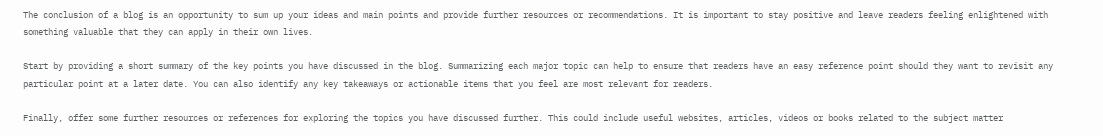The conclusion of a blog is an opportunity to sum up your ideas and main points and provide further resources or recommendations. It is important to stay positive and leave readers feeling enlightened with something valuable that they can apply in their own lives.

Start by providing a short summary of the key points you have discussed in the blog. Summarizing each major topic can help to ensure that readers have an easy reference point should they want to revisit any particular point at a later date. You can also identify any key takeaways or actionable items that you feel are most relevant for readers.

Finally, offer some further resources or references for exploring the topics you have discussed further. This could include useful websites, articles, videos or books related to the subject matter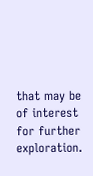that may be of interest for further exploration.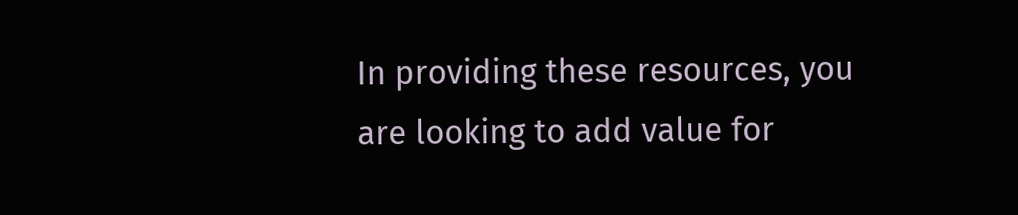In providing these resources, you are looking to add value for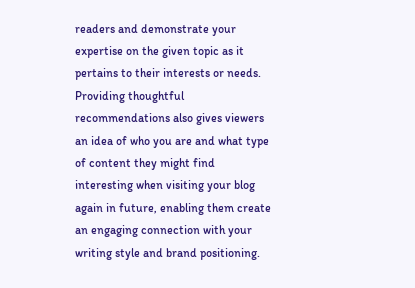readers and demonstrate your expertise on the given topic as it pertains to their interests or needs. Providing thoughtful recommendations also gives viewers an idea of who you are and what type of content they might find interesting when visiting your blog again in future, enabling them create an engaging connection with your writing style and brand positioning.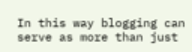In this way blogging can serve as more than just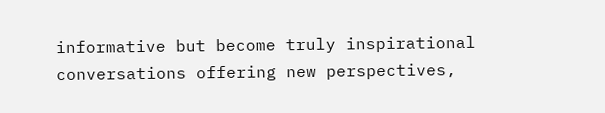informative but become truly inspirational conversations offering new perspectives,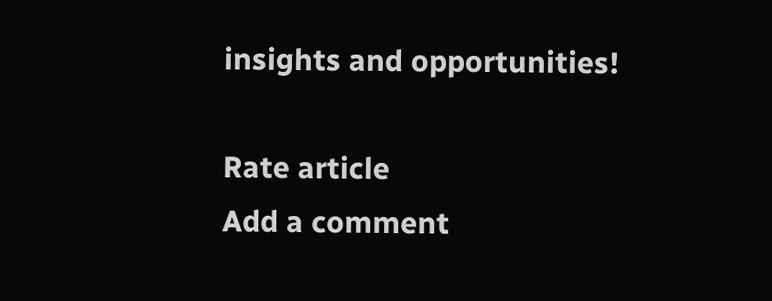insights and opportunities!

Rate article
Add a comment